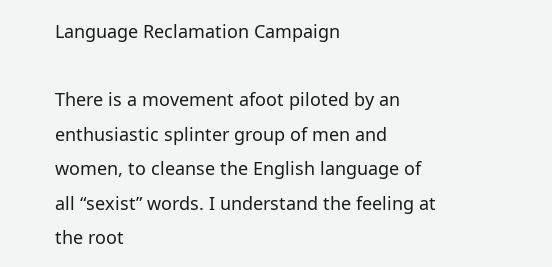Language Reclamation Campaign

There is a movement afoot piloted by an enthusiastic splinter group of men and women, to cleanse the English language of all “sexist” words. I understand the feeling at the root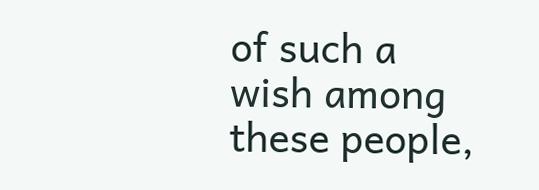of such a wish among these people,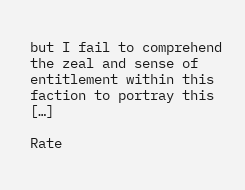but I fail to comprehend the zeal and sense of entitlement within this faction to portray this […]

Rate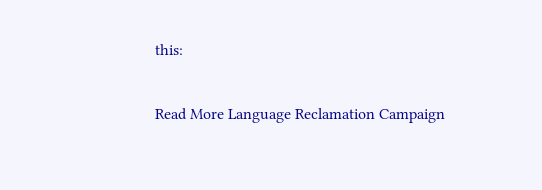this:

Read More Language Reclamation Campaign